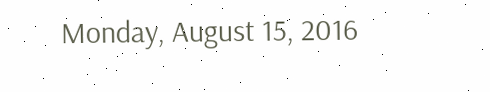Monday, August 15, 2016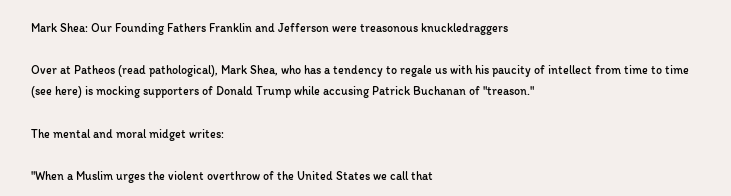Mark Shea: Our Founding Fathers Franklin and Jefferson were treasonous knuckledraggers

Over at Patheos (read pathological), Mark Shea, who has a tendency to regale us with his paucity of intellect from time to time (see here) is mocking supporters of Donald Trump while accusing Patrick Buchanan of "treason."

The mental and moral midget writes:

"When a Muslim urges the violent overthrow of the United States we call that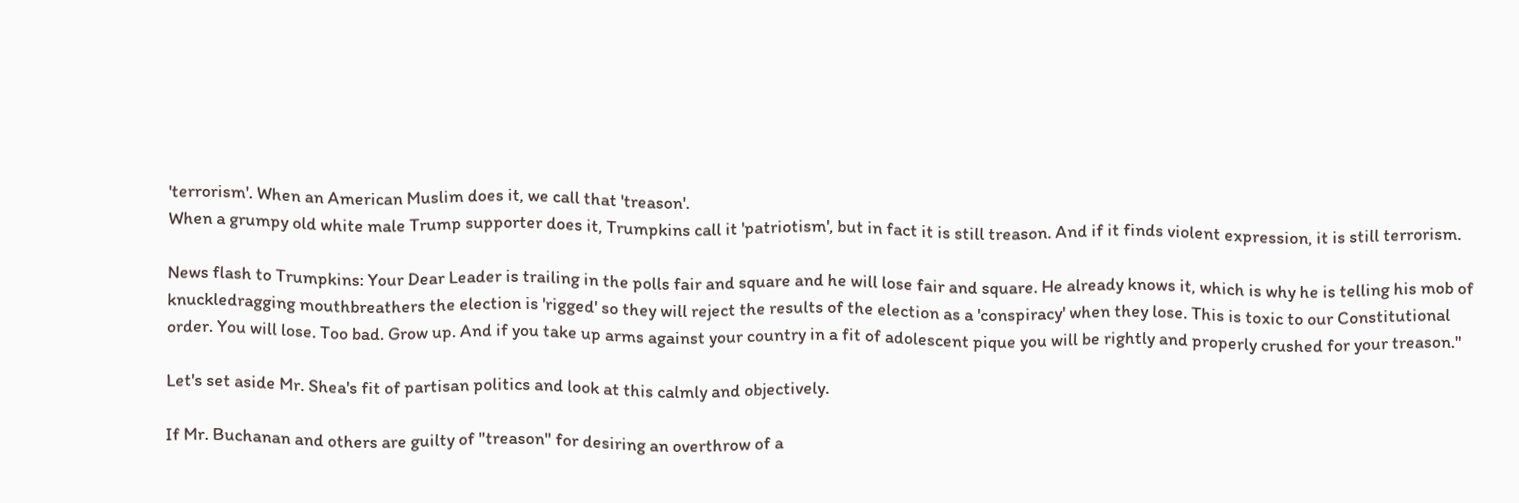'terrorism'. When an American Muslim does it, we call that 'treason'.
When a grumpy old white male Trump supporter does it, Trumpkins call it 'patriotism', but in fact it is still treason. And if it finds violent expression, it is still terrorism.

News flash to Trumpkins: Your Dear Leader is trailing in the polls fair and square and he will lose fair and square. He already knows it, which is why he is telling his mob of knuckledragging mouthbreathers the election is 'rigged' so they will reject the results of the election as a 'conspiracy' when they lose. This is toxic to our Constitutional order. You will lose. Too bad. Grow up. And if you take up arms against your country in a fit of adolescent pique you will be rightly and properly crushed for your treason."

Let's set aside Mr. Shea's fit of partisan politics and look at this calmly and objectively.

If Mr. Buchanan and others are guilty of "treason" for desiring an overthrow of a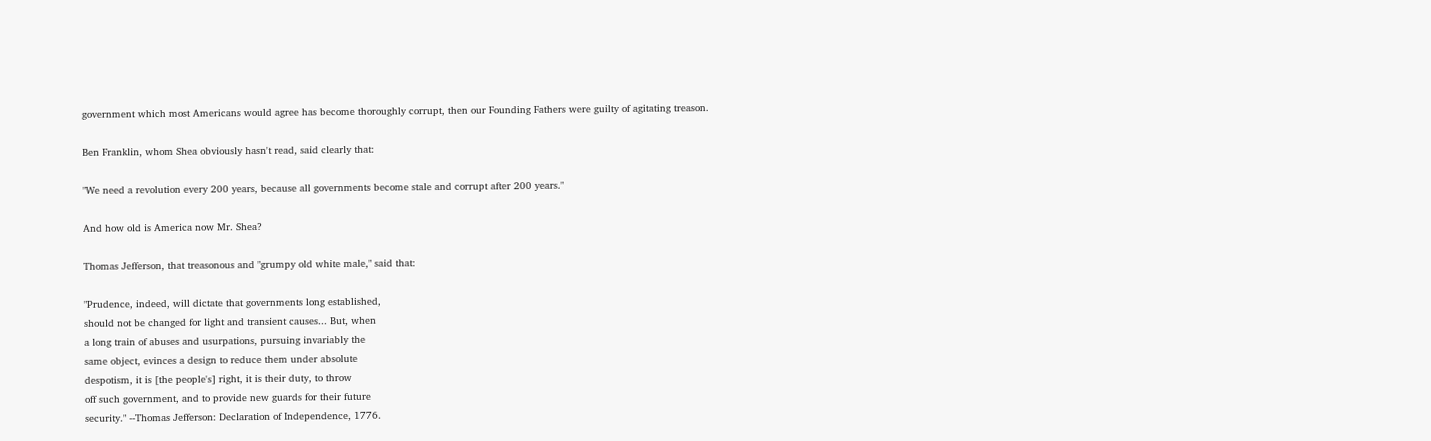government which most Americans would agree has become thoroughly corrupt, then our Founding Fathers were guilty of agitating treason.

Ben Franklin, whom Shea obviously hasn't read, said clearly that:

"We need a revolution every 200 years, because all governments become stale and corrupt after 200 years."

And how old is America now Mr. Shea?

Thomas Jefferson, that treasonous and "grumpy old white male," said that:

"Prudence, indeed, will dictate that governments long established,
should not be changed for light and transient causes... But, when
a long train of abuses and usurpations, pursuing invariably the
same object, evinces a design to reduce them under absolute
despotism, it is [the people's] right, it is their duty, to throw
off such government, and to provide new guards for their future
security." --Thomas Jefferson: Declaration of Independence, 1776.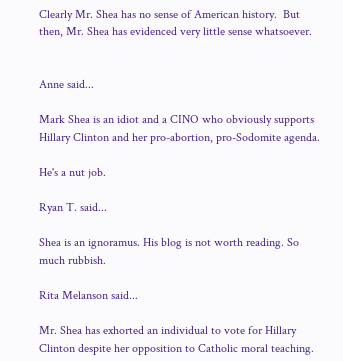Clearly Mr. Shea has no sense of American history.  But then, Mr. Shea has evidenced very little sense whatsoever.


Anne said...

Mark Shea is an idiot and a CINO who obviously supports Hillary Clinton and her pro-abortion, pro-Sodomite agenda.

He's a nut job.

Ryan T. said...

Shea is an ignoramus. His blog is not worth reading. So much rubbish.

Rita Melanson said...

Mr. Shea has exhorted an individual to vote for Hillary Clinton despite her opposition to Catholic moral teaching.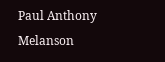Paul Anthony Melanson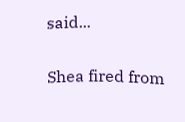said...

Shea fired from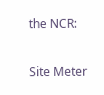the NCR:

Site Meter